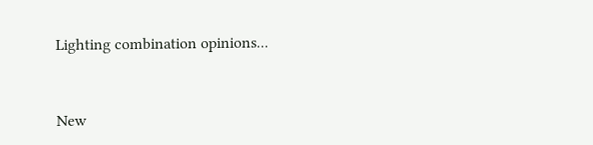Lighting combination opinions...


New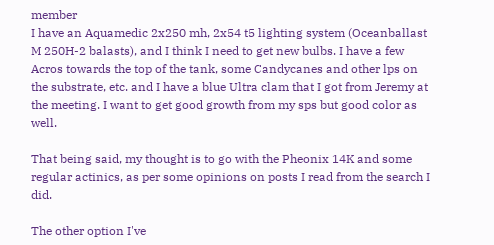member
I have an Aquamedic 2x250 mh, 2x54 t5 lighting system (Oceanballast M 250H-2 balasts), and I think I need to get new bulbs. I have a few Acros towards the top of the tank, some Candycanes and other lps on the substrate, etc. and I have a blue Ultra clam that I got from Jeremy at the meeting. I want to get good growth from my sps but good color as well.

That being said, my thought is to go with the Pheonix 14K and some regular actinics, as per some opinions on posts I read from the search I did.

The other option I've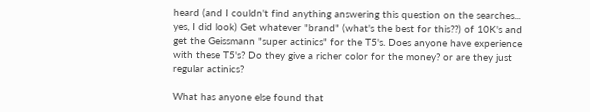heard (and I couldn't find anything answering this question on the searches... yes, I did look) Get whatever "brand" (what's the best for this??) of 10K's and get the Geissmann "super actinics" for the T5's. Does anyone have experience with these T5's? Do they give a richer color for the money? or are they just regular actinics?

What has anyone else found that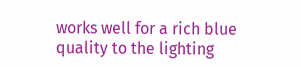works well for a rich blue quality to the lighting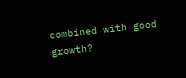combined with good growth?